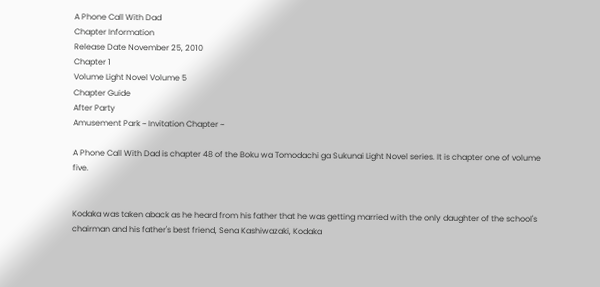A Phone Call With Dad
Chapter Information
Release Date November 25, 2010
Chapter 1
Volume Light Novel Volume 5
Chapter Guide
After Party
Amusement Park ~ Invitation Chapter ~

A Phone Call With Dad is chapter 48 of the Boku wa Tomodachi ga Sukunai Light Novel series. It is chapter one of volume five.


Kodaka was taken aback as he heard from his father that he was getting married with the only daughter of the school's chairman and his father's best friend, Sena Kashiwazaki, Kodaka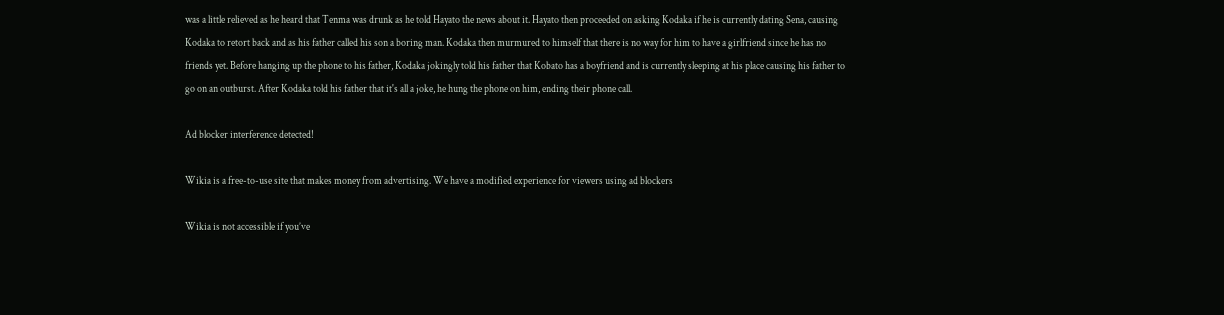was a little relieved as he heard that Tenma was drunk as he told Hayato the news about it. Hayato then proceeded on asking Kodaka if he is currently dating Sena, causing Kodaka to retort back and as his father called his son a boring man. Kodaka then murmured to himself that there is no way for him to have a girlfriend since he has no friends yet. Before hanging up the phone to his father, Kodaka jokingly told his father that Kobato has a boyfriend and is currently sleeping at his place causing his father to go on an outburst. After Kodaka told his father that it's all a joke, he hung the phone on him, ending their phone call.

Ad blocker interference detected!

Wikia is a free-to-use site that makes money from advertising. We have a modified experience for viewers using ad blockers

Wikia is not accessible if you’ve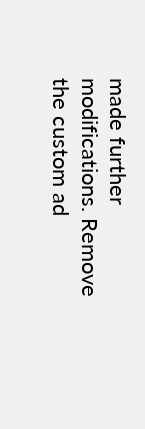made further modifications. Remove the custom ad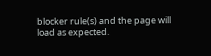blocker rule(s) and the page will load as expected.